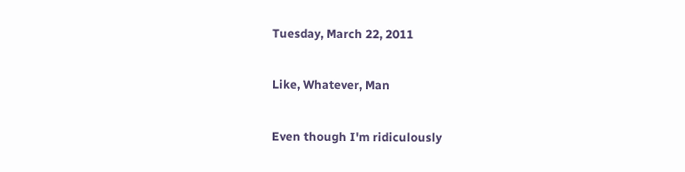Tuesday, March 22, 2011

Like, Whatever, Man

Even though I'm ridiculously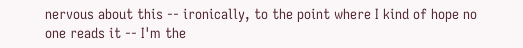nervous about this -- ironically, to the point where I kind of hope no one reads it -- I'm the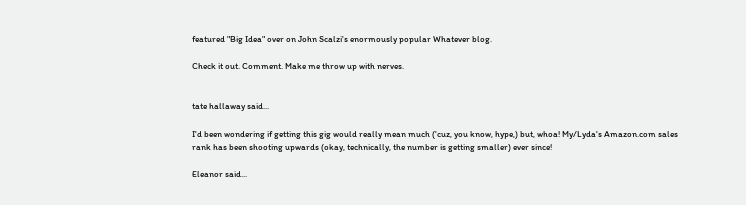featured "Big Idea" over on John Scalzi's enormously popular Whatever blog.

Check it out. Comment. Make me throw up with nerves.


tate hallaway said...

I'd been wondering if getting this gig would really mean much ('cuz, you know, hype,) but, whoa! My/Lyda's Amazon.com sales rank has been shooting upwards (okay, technically, the number is getting smaller) ever since!

Eleanor said...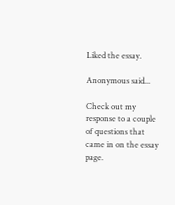Liked the essay.

Anonymous said...

Check out my response to a couple of questions that came in on the essay page.